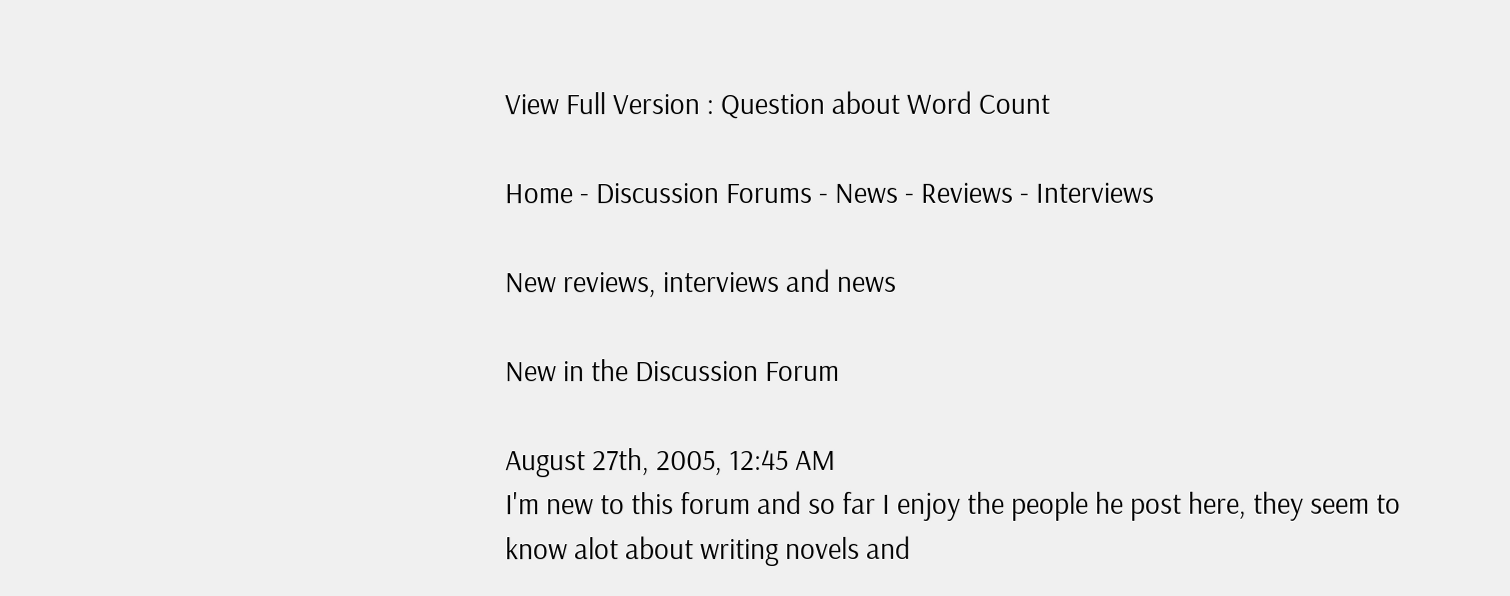View Full Version : Question about Word Count

Home - Discussion Forums - News - Reviews - Interviews

New reviews, interviews and news

New in the Discussion Forum

August 27th, 2005, 12:45 AM
I'm new to this forum and so far I enjoy the people he post here, they seem to know alot about writing novels and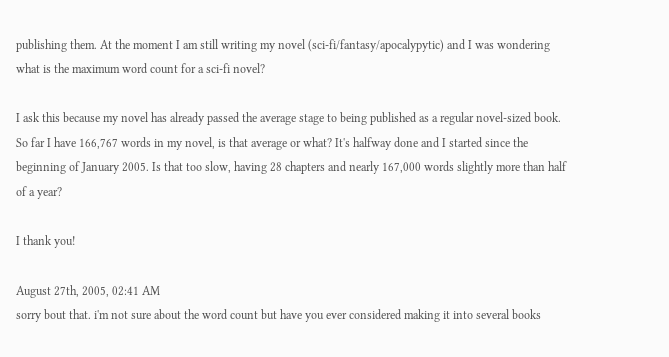publishing them. At the moment I am still writing my novel (sci-fi/fantasy/apocalypytic) and I was wondering what is the maximum word count for a sci-fi novel?

I ask this because my novel has already passed the average stage to being published as a regular novel-sized book. So far I have 166,767 words in my novel, is that average or what? It's halfway done and I started since the beginning of January 2005. Is that too slow, having 28 chapters and nearly 167,000 words slightly more than half of a year?

I thank you!

August 27th, 2005, 02:41 AM
sorry bout that. i'm not sure about the word count but have you ever considered making it into several books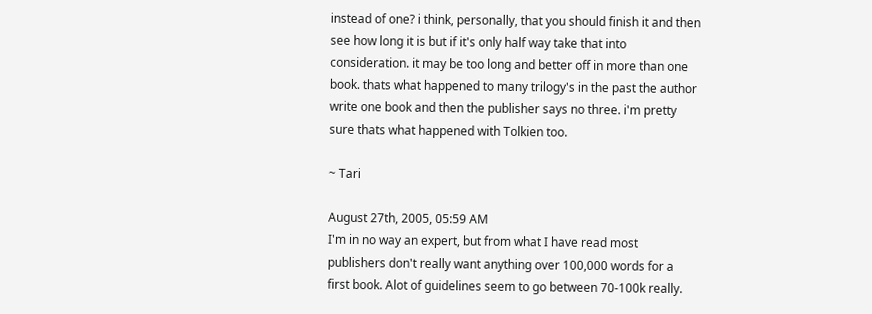instead of one? i think, personally, that you should finish it and then see how long it is but if it's only half way take that into consideration. it may be too long and better off in more than one book. thats what happened to many trilogy's in the past the author write one book and then the publisher says no three. i'm pretty sure thats what happened with Tolkien too.

~ Tari

August 27th, 2005, 05:59 AM
I'm in no way an expert, but from what I have read most publishers don't really want anything over 100,000 words for a first book. Alot of guidelines seem to go between 70-100k really.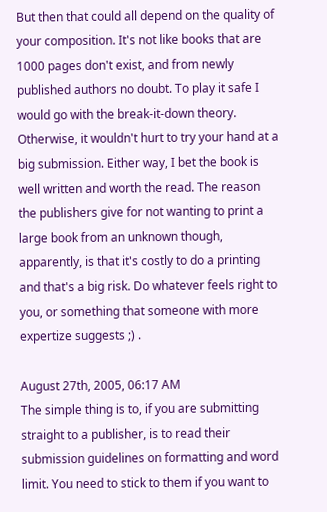But then that could all depend on the quality of your composition. It's not like books that are 1000 pages don't exist, and from newly published authors no doubt. To play it safe I would go with the break-it-down theory. Otherwise, it wouldn't hurt to try your hand at a big submission. Either way, I bet the book is well written and worth the read. The reason the publishers give for not wanting to print a large book from an unknown though, apparently, is that it's costly to do a printing and that's a big risk. Do whatever feels right to you, or something that someone with more expertize suggests ;) .

August 27th, 2005, 06:17 AM
The simple thing is to, if you are submitting straight to a publisher, is to read their submission guidelines on formatting and word limit. You need to stick to them if you want to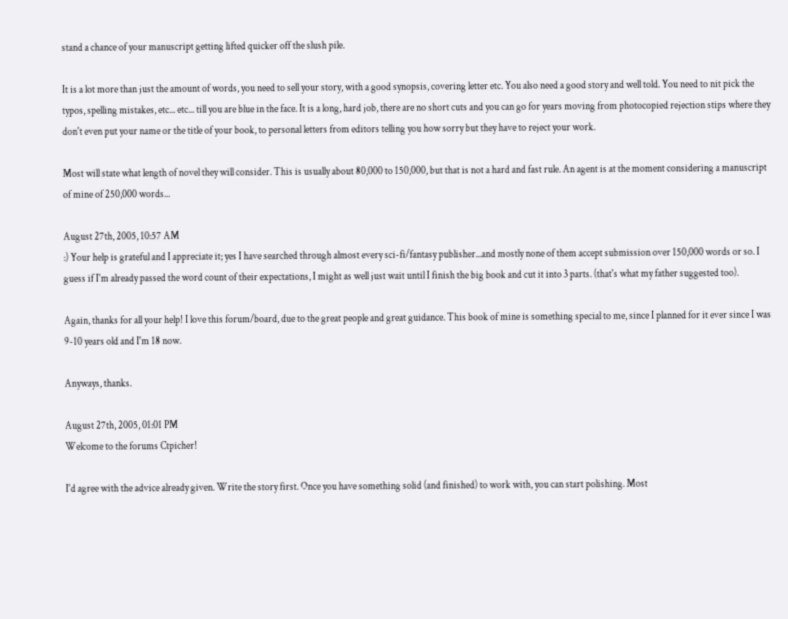stand a chance of your manuscript getting lifted quicker off the slush pile.

It is a lot more than just the amount of words, you need to sell your story, with a good synopsis, covering letter etc. You also need a good story and well told. You need to nit pick the typos, spelling mistakes, etc... etc... till you are blue in the face. It is a long, hard job, there are no short cuts and you can go for years moving from photocopied rejection stips where they don't even put your name or the title of your book, to personal letters from editors telling you how sorry but they have to reject your work.

Most will state what length of novel they will consider. This is usually about 80,000 to 150,000, but that is not a hard and fast rule. An agent is at the moment considering a manuscript of mine of 250,000 words...

August 27th, 2005, 10:57 AM
:) Your help is grateful and I appreciate it; yes I have searched through almost every sci-fi/fantasy publisher...and mostly none of them accept submission over 150,000 words or so. I guess if I'm already passed the word count of their expectations, I might as well just wait until I finish the big book and cut it into 3 parts. (that's what my father suggested too).

Again, thanks for all your help! I love this forum/board, due to the great people and great guidance. This book of mine is something special to me, since I planned for it ever since I was 9-10 years old and I'm 18 now.

Anyways, thanks.

August 27th, 2005, 01:01 PM
Welcome to the forums Ctpicher!

I'd agree with the advice already given. Write the story first. Once you have something solid (and finished) to work with, you can start polishing. Most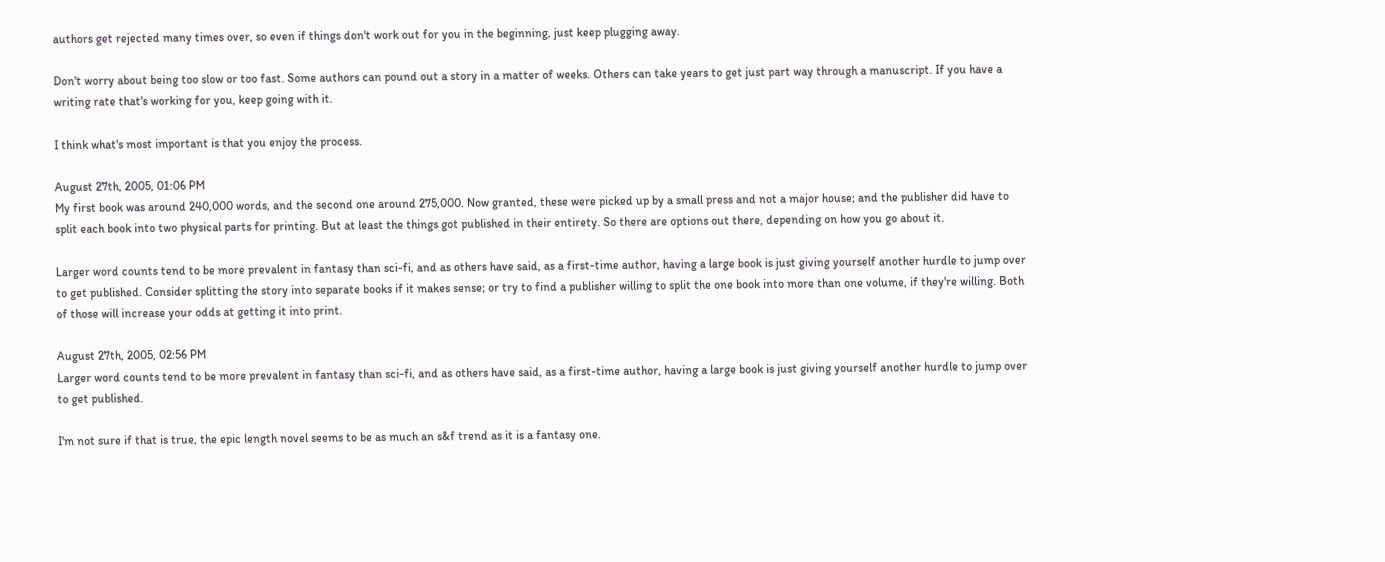authors get rejected many times over, so even if things don't work out for you in the beginning, just keep plugging away.

Don't worry about being too slow or too fast. Some authors can pound out a story in a matter of weeks. Others can take years to get just part way through a manuscript. If you have a writing rate that's working for you, keep going with it.

I think what's most important is that you enjoy the process.

August 27th, 2005, 01:06 PM
My first book was around 240,000 words, and the second one around 275,000. Now granted, these were picked up by a small press and not a major house; and the publisher did have to split each book into two physical parts for printing. But at least the things got published in their entirety. So there are options out there, depending on how you go about it.

Larger word counts tend to be more prevalent in fantasy than sci-fi, and as others have said, as a first-time author, having a large book is just giving yourself another hurdle to jump over to get published. Consider splitting the story into separate books if it makes sense; or try to find a publisher willing to split the one book into more than one volume, if they're willing. Both of those will increase your odds at getting it into print.

August 27th, 2005, 02:56 PM
Larger word counts tend to be more prevalent in fantasy than sci-fi, and as others have said, as a first-time author, having a large book is just giving yourself another hurdle to jump over to get published.

I'm not sure if that is true, the epic length novel seems to be as much an s&f trend as it is a fantasy one.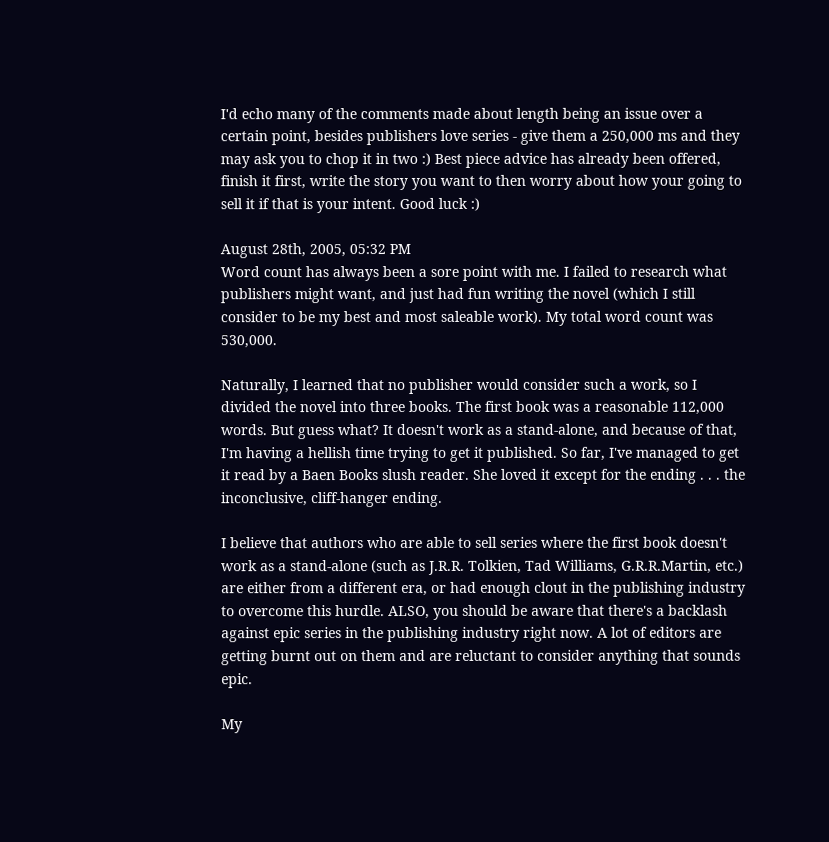I'd echo many of the comments made about length being an issue over a certain point, besides publishers love series - give them a 250,000 ms and they may ask you to chop it in two :) Best piece advice has already been offered, finish it first, write the story you want to then worry about how your going to sell it if that is your intent. Good luck :)

August 28th, 2005, 05:32 PM
Word count has always been a sore point with me. I failed to research what publishers might want, and just had fun writing the novel (which I still consider to be my best and most saleable work). My total word count was 530,000.

Naturally, I learned that no publisher would consider such a work, so I divided the novel into three books. The first book was a reasonable 112,000 words. But guess what? It doesn't work as a stand-alone, and because of that, I'm having a hellish time trying to get it published. So far, I've managed to get it read by a Baen Books slush reader. She loved it except for the ending . . . the inconclusive, cliff-hanger ending.

I believe that authors who are able to sell series where the first book doesn't work as a stand-alone (such as J.R.R. Tolkien, Tad Williams, G.R.R.Martin, etc.) are either from a different era, or had enough clout in the publishing industry to overcome this hurdle. ALSO, you should be aware that there's a backlash against epic series in the publishing industry right now. A lot of editors are getting burnt out on them and are reluctant to consider anything that sounds epic.

My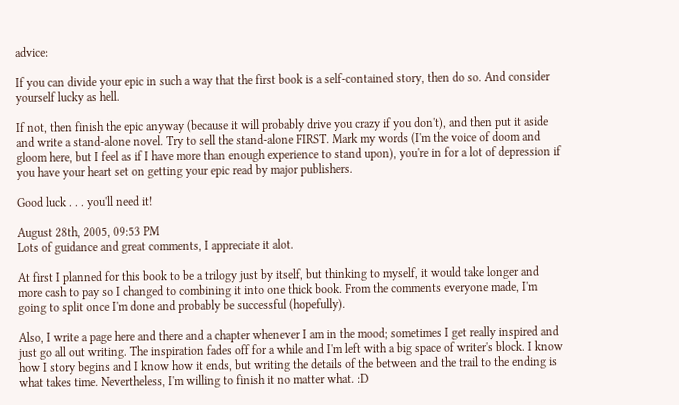advice:

If you can divide your epic in such a way that the first book is a self-contained story, then do so. And consider yourself lucky as hell.

If not, then finish the epic anyway (because it will probably drive you crazy if you don't), and then put it aside and write a stand-alone novel. Try to sell the stand-alone FIRST. Mark my words (I'm the voice of doom and gloom here, but I feel as if I have more than enough experience to stand upon), you're in for a lot of depression if you have your heart set on getting your epic read by major publishers.

Good luck . . . you'll need it!

August 28th, 2005, 09:53 PM
Lots of guidance and great comments, I appreciate it alot.

At first I planned for this book to be a trilogy just by itself, but thinking to myself, it would take longer and more cash to pay so I changed to combining it into one thick book. From the comments everyone made, I'm going to split once I'm done and probably be successful (hopefully).

Also, I write a page here and there and a chapter whenever I am in the mood; sometimes I get really inspired and just go all out writing. The inspiration fades off for a while and I'm left with a big space of writer's block. I know how I story begins and I know how it ends, but writing the details of the between and the trail to the ending is what takes time. Nevertheless, I'm willing to finish it no matter what. :D